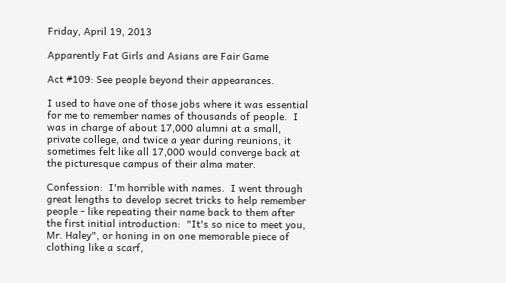Friday, April 19, 2013

Apparently Fat Girls and Asians are Fair Game

Act #109: See people beyond their appearances.

I used to have one of those jobs where it was essential for me to remember names of thousands of people.  I was in charge of about 17,000 alumni at a small, private college, and twice a year during reunions, it sometimes felt like all 17,000 would converge back at the picturesque campus of their alma mater.

Confession:  I'm horrible with names.  I went through great lengths to develop secret tricks to help remember people - like repeating their name back to them after the first initial introduction:  "It's so nice to meet you, Mr. Haley", or honing in on one memorable piece of clothing like a scarf,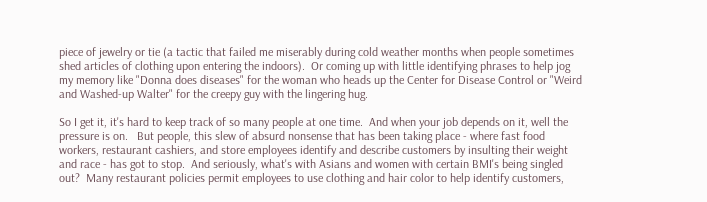piece of jewelry or tie (a tactic that failed me miserably during cold weather months when people sometimes shed articles of clothing upon entering the indoors).  Or coming up with little identifying phrases to help jog my memory like "Donna does diseases" for the woman who heads up the Center for Disease Control or "Weird and Washed-up Walter" for the creepy guy with the lingering hug.

So I get it, it's hard to keep track of so many people at one time.  And when your job depends on it, well the pressure is on.   But people, this slew of absurd nonsense that has been taking place - where fast food workers, restaurant cashiers, and store employees identify and describe customers by insulting their weight and race - has got to stop.  And seriously, what's with Asians and women with certain BMI's being singled out?  Many restaurant policies permit employees to use clothing and hair color to help identify customers,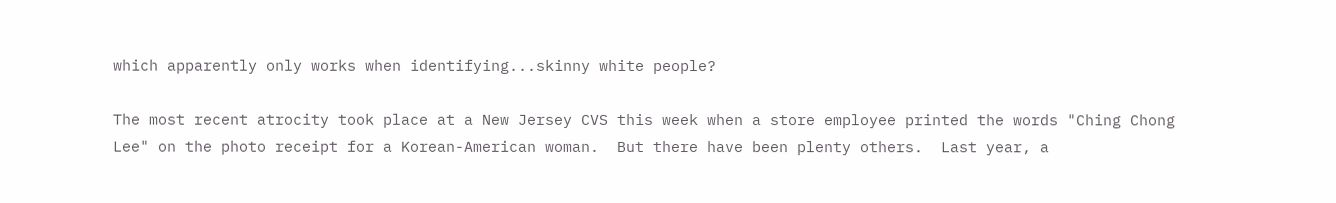which apparently only works when identifying...skinny white people?

The most recent atrocity took place at a New Jersey CVS this week when a store employee printed the words "Ching Chong Lee" on the photo receipt for a Korean-American woman.  But there have been plenty others.  Last year, a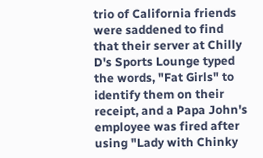trio of California friends were saddened to find  that their server at Chilly D's Sports Lounge typed the words, "Fat Girls" to identify them on their receipt, and a Papa John's employee was fired after using "Lady with Chinky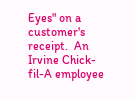Eyes" on a customer's receipt.  An Irvine Chick-fil-A employee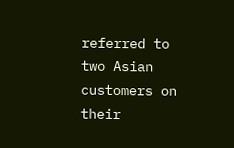referred to two Asian customers on their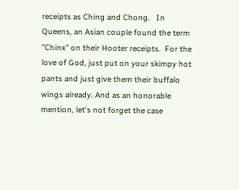receipts as Ching and Chong.   In Queens, an Asian couple found the term "Chinx" on their Hooter receipts.  For the love of God, just put on your skimpy hot pants and just give them their buffalo wings already. And as an honorable mention, let's not forget the case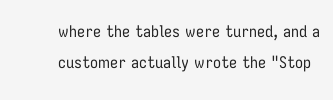where the tables were turned, and a customer actually wrote the "Stop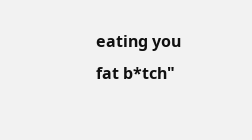eating you fat b*tch"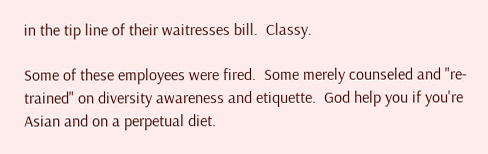in the tip line of their waitresses bill.  Classy.

Some of these employees were fired.  Some merely counseled and "re-trained" on diversity awareness and etiquette.  God help you if you're Asian and on a perpetual diet.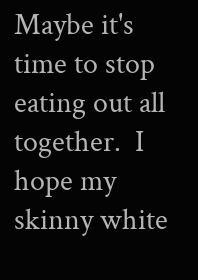Maybe it's time to stop eating out all together.  I hope my skinny white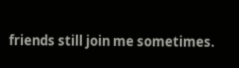friends still join me sometimes.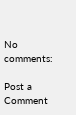No comments:

Post a Comment